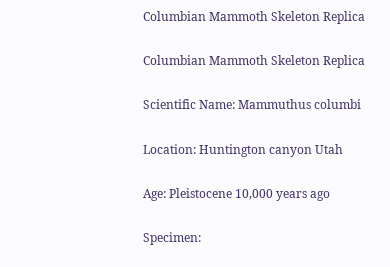Columbian Mammoth Skeleton Replica

Columbian Mammoth Skeleton Replica

Scientific Name: Mammuthus columbi

Location: Huntington canyon Utah

Age: Pleistocene 10,000 years ago

Specimen: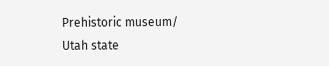Prehistoric museum/ Utah state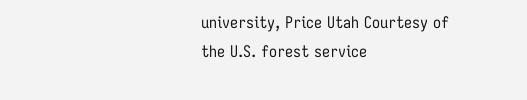university, Price Utah Courtesy of the U.S. forest service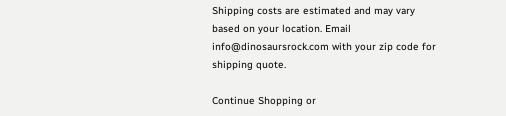Shipping costs are estimated and may vary based on your location. Email info@dinosaursrock.com with your zip code for shipping quote.

Continue Shopping or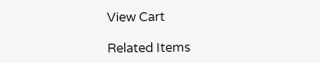View Cart

Related Items